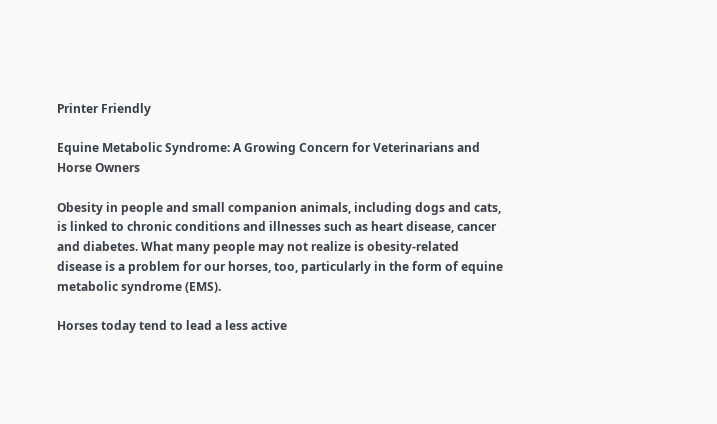Printer Friendly

Equine Metabolic Syndrome: A Growing Concern for Veterinarians and Horse Owners

Obesity in people and small companion animals, including dogs and cats, is linked to chronic conditions and illnesses such as heart disease, cancer and diabetes. What many people may not realize is obesity-related disease is a problem for our horses, too, particularly in the form of equine metabolic syndrome (EMS).

Horses today tend to lead a less active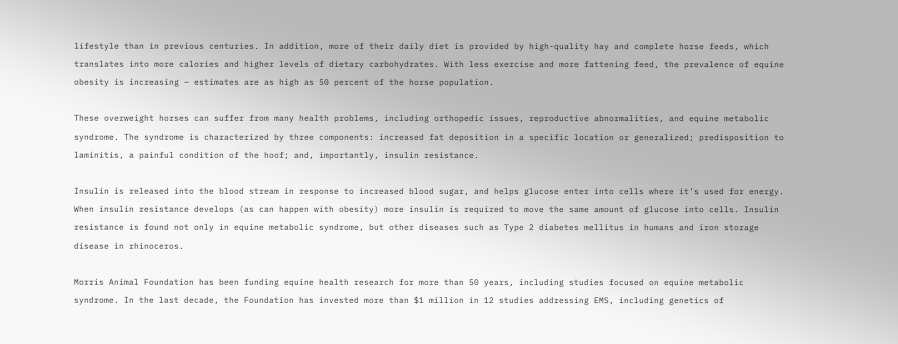lifestyle than in previous centuries. In addition, more of their daily diet is provided by high-quality hay and complete horse feeds, which translates into more calories and higher levels of dietary carbohydrates. With less exercise and more fattening feed, the prevalence of equine obesity is increasing – estimates are as high as 50 percent of the horse population.

These overweight horses can suffer from many health problems, including orthopedic issues, reproductive abnormalities, and equine metabolic syndrome. The syndrome is characterized by three components: increased fat deposition in a specific location or generalized; predisposition to laminitis, a painful condition of the hoof; and, importantly, insulin resistance.

Insulin is released into the blood stream in response to increased blood sugar, and helps glucose enter into cells where it’s used for energy. When insulin resistance develops (as can happen with obesity) more insulin is required to move the same amount of glucose into cells. Insulin resistance is found not only in equine metabolic syndrome, but other diseases such as Type 2 diabetes mellitus in humans and iron storage disease in rhinoceros.

Morris Animal Foundation has been funding equine health research for more than 50 years, including studies focused on equine metabolic syndrome. In the last decade, the Foundation has invested more than $1 million in 12 studies addressing EMS, including genetics of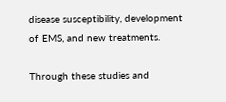disease susceptibility, development of EMS, and new treatments.

Through these studies and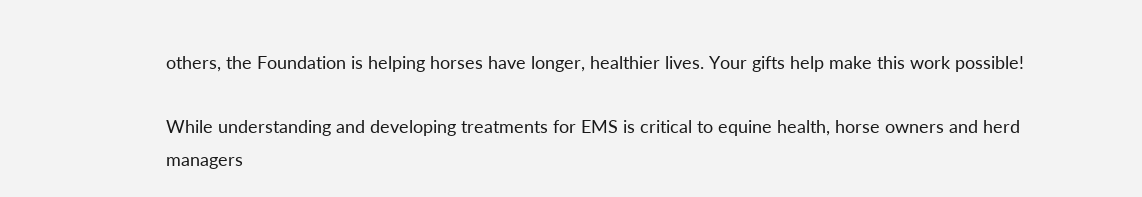others, the Foundation is helping horses have longer, healthier lives. Your gifts help make this work possible!

While understanding and developing treatments for EMS is critical to equine health, horse owners and herd managers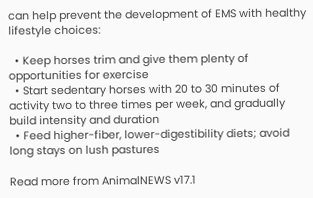can help prevent the development of EMS with healthy lifestyle choices:

  • Keep horses trim and give them plenty of opportunities for exercise
  • Start sedentary horses with 20 to 30 minutes of activity two to three times per week, and gradually build intensity and duration
  • Feed higher-fiber, lower-digestibility diets; avoid long stays on lush pastures

Read more from AnimalNEWS v17.1